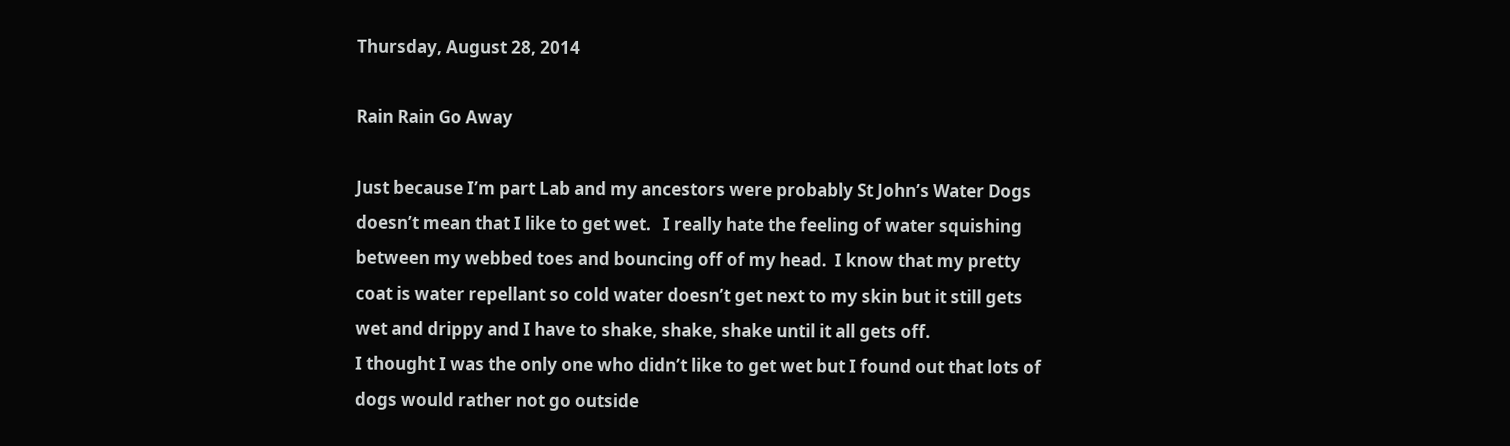Thursday, August 28, 2014

Rain Rain Go Away

Just because I’m part Lab and my ancestors were probably St John’s Water Dogs doesn’t mean that I like to get wet.   I really hate the feeling of water squishing between my webbed toes and bouncing off of my head.  I know that my pretty coat is water repellant so cold water doesn’t get next to my skin but it still gets wet and drippy and I have to shake, shake, shake until it all gets off.
I thought I was the only one who didn’t like to get wet but I found out that lots of dogs would rather not go outside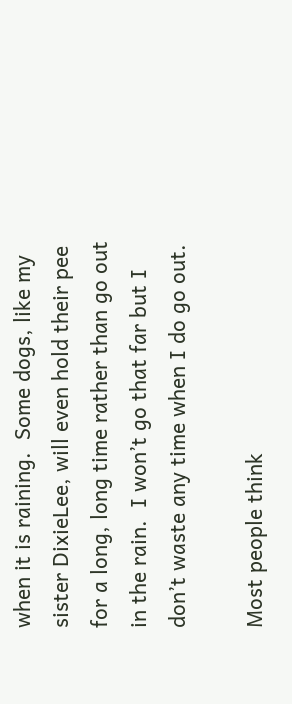when it is raining.  Some dogs, like my sister DixieLee, will even hold their pee for a long, long time rather than go out in the rain.  I won’t go that far but I don’t waste any time when I do go out.

Most people think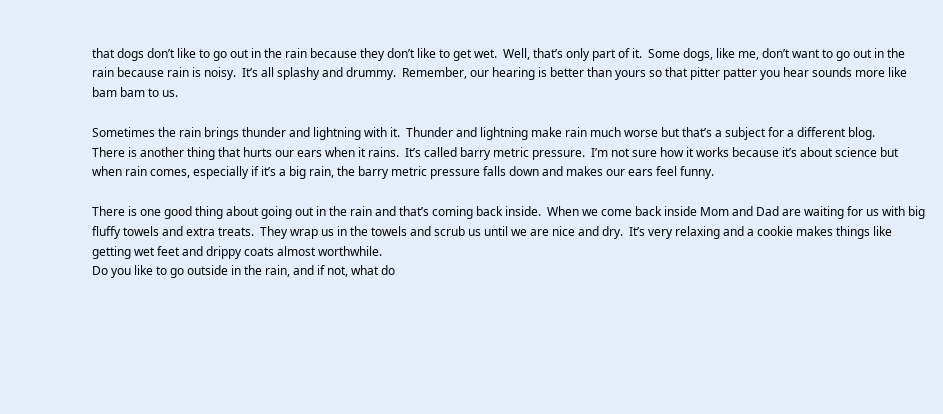that dogs don’t like to go out in the rain because they don’t like to get wet.  Well, that’s only part of it.  Some dogs, like me, don’t want to go out in the rain because rain is noisy.  It’s all splashy and drummy.  Remember, our hearing is better than yours so that pitter patter you hear sounds more like bam bam to us.

Sometimes the rain brings thunder and lightning with it.  Thunder and lightning make rain much worse but that’s a subject for a different blog.
There is another thing that hurts our ears when it rains.  It’s called barry metric pressure.  I’m not sure how it works because it’s about science but when rain comes, especially if it’s a big rain, the barry metric pressure falls down and makes our ears feel funny.

There is one good thing about going out in the rain and that’s coming back inside.  When we come back inside Mom and Dad are waiting for us with big fluffy towels and extra treats.  They wrap us in the towels and scrub us until we are nice and dry.  It’s very relaxing and a cookie makes things like getting wet feet and drippy coats almost worthwhile.
Do you like to go outside in the rain, and if not, what do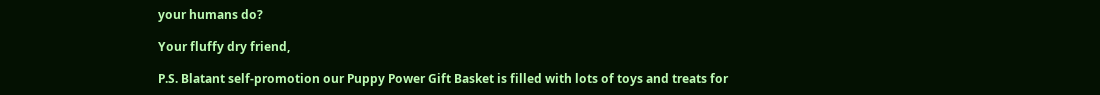your humans do?

Your fluffy dry friend,

P.S. Blatant self-promotion our Puppy Power Gift Basket is filled with lots of toys and treats for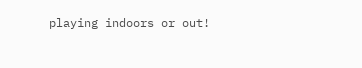playing indoors or out!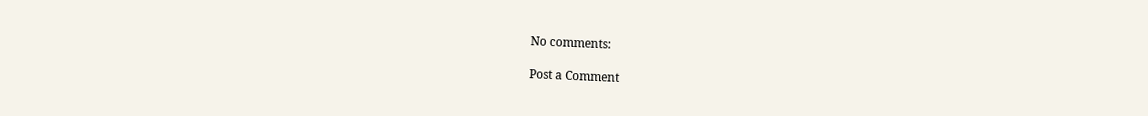No comments:

Post a Comment